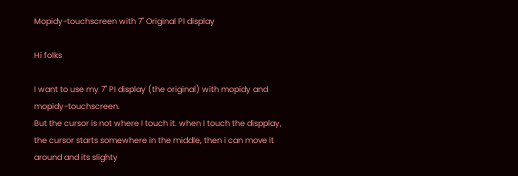Mopidy-touchscreen with 7" Original PI display

Hi folks

I want to use my 7" PI display (the original) with mopidy and mopidy-touchscreen.
But the cursor is not where I touch it. when I touch the dispplay, the cursor starts somewhere in the middle, then i can move it around and its slighty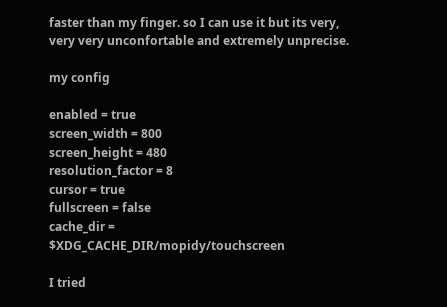faster than my finger. so I can use it but its very, very very unconfortable and extremely unprecise.

my config

enabled = true
screen_width = 800
screen_height = 480
resolution_factor = 8
cursor = true
fullscreen = false
cache_dir = $XDG_CACHE_DIR/mopidy/touchscreen

I tried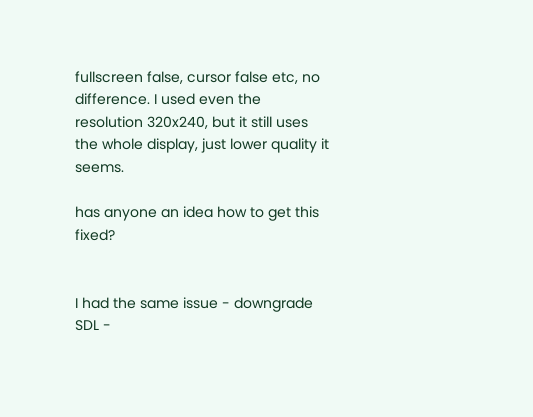fullscreen false, cursor false etc, no difference. I used even the resolution 320x240, but it still uses the whole display, just lower quality it seems.

has anyone an idea how to get this fixed?


I had the same issue - downgrade SDL -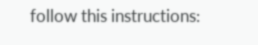follow this instructions: